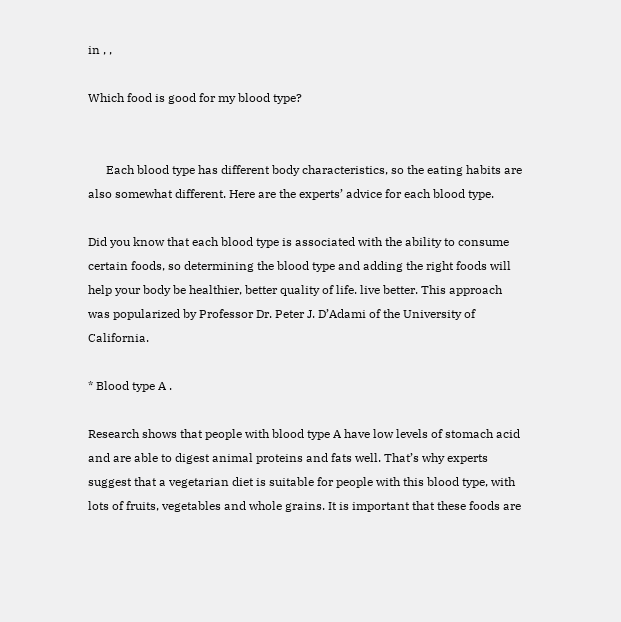in , ,

Which food is good for my blood type?


      Each blood type has different body characteristics, so the eating habits are also somewhat different. Here are the experts’ advice for each blood type.

Did you know that each blood type is associated with the ability to consume certain foods, so determining the blood type and adding the right foods will help your body be healthier, better quality of life. live better. This approach was popularized by Professor Dr. Peter J. D’Adami of the University of California.

* Blood type A .

Research shows that people with blood type A have low levels of stomach acid and are able to digest animal proteins and fats well. That’s why experts suggest that a vegetarian diet is suitable for people with this blood type, with lots of fruits, vegetables and whole grains. It is important that these foods are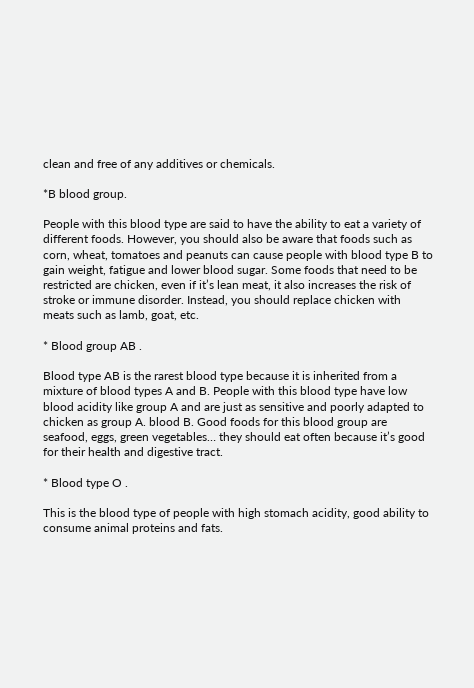clean and free of any additives or chemicals.

*B blood group.

People with this blood type are said to have the ability to eat a variety of different foods. However, you should also be aware that foods such as corn, wheat, tomatoes and peanuts can cause people with blood type B to gain weight, fatigue and lower blood sugar. Some foods that need to be restricted are chicken, even if it’s lean meat, it also increases the risk of stroke or immune disorder. Instead, you should replace chicken with meats such as lamb, goat, etc.

* Blood group AB .

Blood type AB is the rarest blood type because it is inherited from a mixture of blood types A and B. People with this blood type have low blood acidity like group A and are just as sensitive and poorly adapted to chicken as group A. blood B. Good foods for this blood group are seafood, eggs, green vegetables… they should eat often because it’s good for their health and digestive tract.

* Blood type O .

This is the blood type of people with high stomach acidity, good ability to consume animal proteins and fats.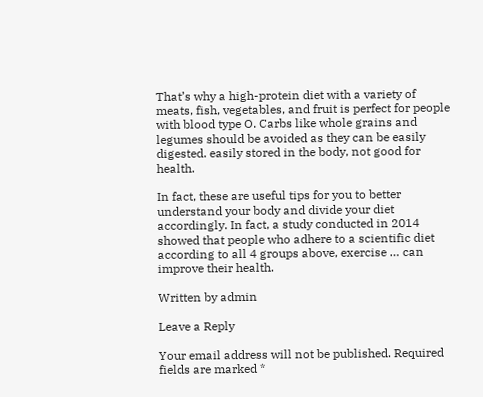That’s why a high-protein diet with a variety of meats, fish, vegetables, and fruit is perfect for people with blood type O. Carbs like whole grains and legumes should be avoided as they can be easily digested. easily stored in the body, not good for health.

In fact, these are useful tips for you to better understand your body and divide your diet accordingly. In fact, a study conducted in 2014 showed that people who adhere to a scientific diet according to all 4 groups above, exercise … can improve their health.

Written by admin

Leave a Reply

Your email address will not be published. Required fields are marked *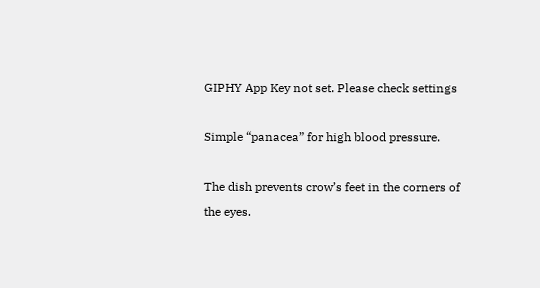GIPHY App Key not set. Please check settings

Simple “panacea” for high blood pressure.

The dish prevents crow’s feet in the corners of the eyes.